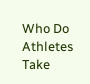Who Do Athletes Take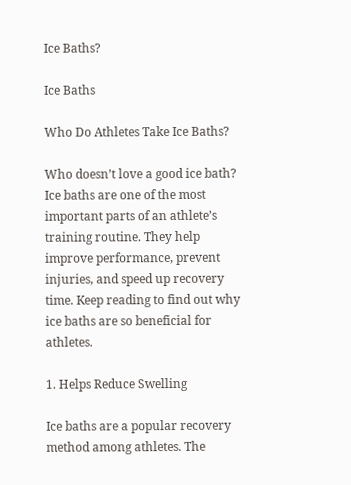Ice Baths?

Ice Baths

Who Do Athletes Take Ice Baths?

Who doesn’t love a good ice bath? Ice baths are one of the most important parts of an athlete’s training routine. They help improve performance, prevent injuries, and speed up recovery time. Keep reading to find out why ice baths are so beneficial for athletes.

1. Helps Reduce Swelling

Ice baths are a popular recovery method among athletes. The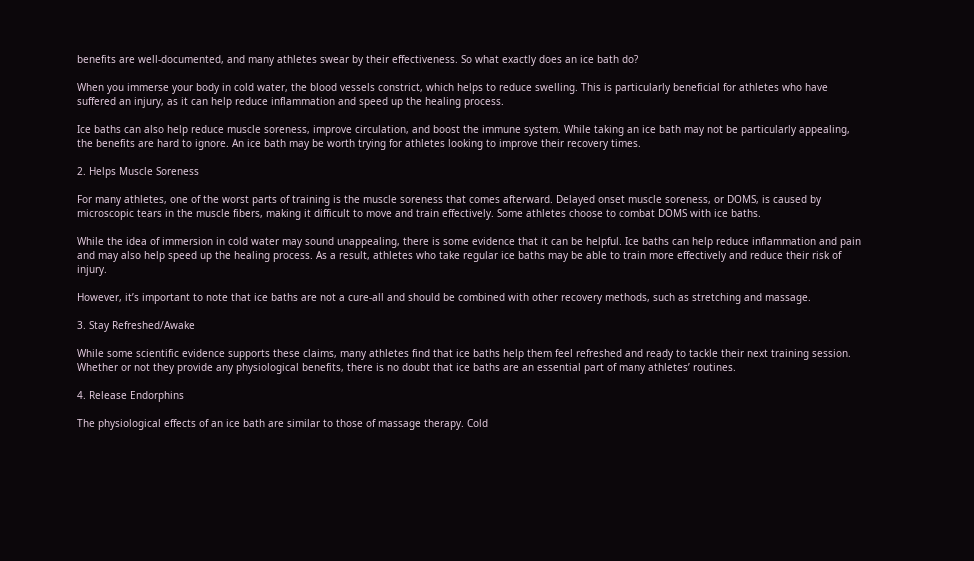benefits are well-documented, and many athletes swear by their effectiveness. So what exactly does an ice bath do?

When you immerse your body in cold water, the blood vessels constrict, which helps to reduce swelling. This is particularly beneficial for athletes who have suffered an injury, as it can help reduce inflammation and speed up the healing process.

Ice baths can also help reduce muscle soreness, improve circulation, and boost the immune system. While taking an ice bath may not be particularly appealing, the benefits are hard to ignore. An ice bath may be worth trying for athletes looking to improve their recovery times.

2. Helps Muscle Soreness

For many athletes, one of the worst parts of training is the muscle soreness that comes afterward. Delayed onset muscle soreness, or DOMS, is caused by microscopic tears in the muscle fibers, making it difficult to move and train effectively. Some athletes choose to combat DOMS with ice baths.

While the idea of immersion in cold water may sound unappealing, there is some evidence that it can be helpful. Ice baths can help reduce inflammation and pain and may also help speed up the healing process. As a result, athletes who take regular ice baths may be able to train more effectively and reduce their risk of injury.

However, it’s important to note that ice baths are not a cure-all and should be combined with other recovery methods, such as stretching and massage.

3. Stay Refreshed/Awake

While some scientific evidence supports these claims, many athletes find that ice baths help them feel refreshed and ready to tackle their next training session. Whether or not they provide any physiological benefits, there is no doubt that ice baths are an essential part of many athletes’ routines.

4. Release Endorphins

The physiological effects of an ice bath are similar to those of massage therapy. Cold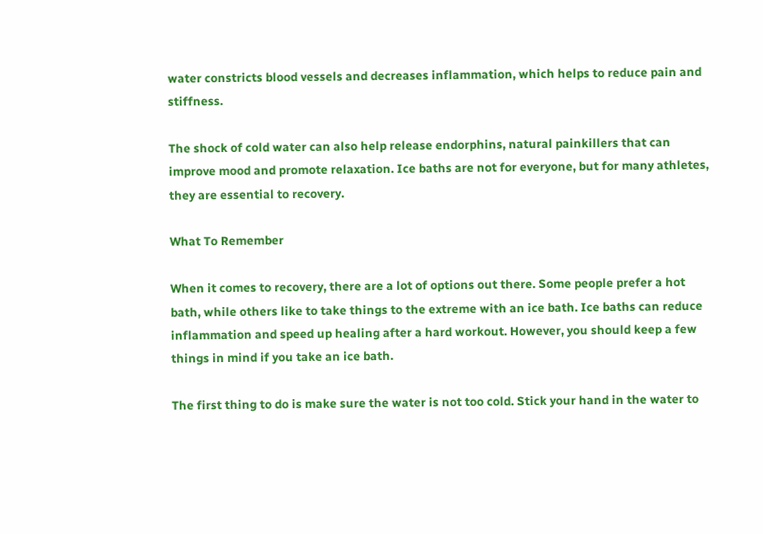water constricts blood vessels and decreases inflammation, which helps to reduce pain and stiffness.

The shock of cold water can also help release endorphins, natural painkillers that can improve mood and promote relaxation. Ice baths are not for everyone, but for many athletes, they are essential to recovery.

What To Remember

When it comes to recovery, there are a lot of options out there. Some people prefer a hot bath, while others like to take things to the extreme with an ice bath. Ice baths can reduce inflammation and speed up healing after a hard workout. However, you should keep a few things in mind if you take an ice bath.

The first thing to do is make sure the water is not too cold. Stick your hand in the water to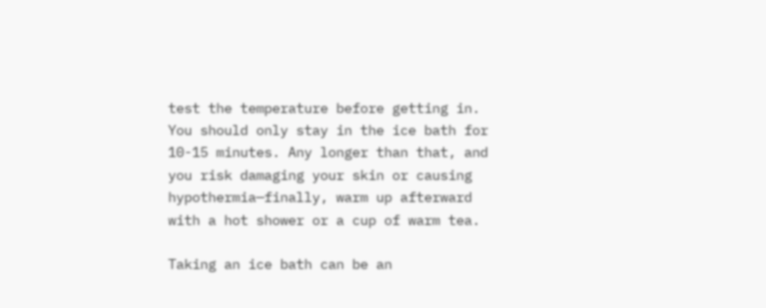test the temperature before getting in. You should only stay in the ice bath for 10-15 minutes. Any longer than that, and you risk damaging your skin or causing hypothermia—finally, warm up afterward with a hot shower or a cup of warm tea.

Taking an ice bath can be an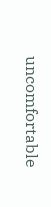uncomfortable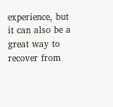experience, but it can also be a great way to recover from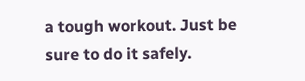a tough workout. Just be sure to do it safely.